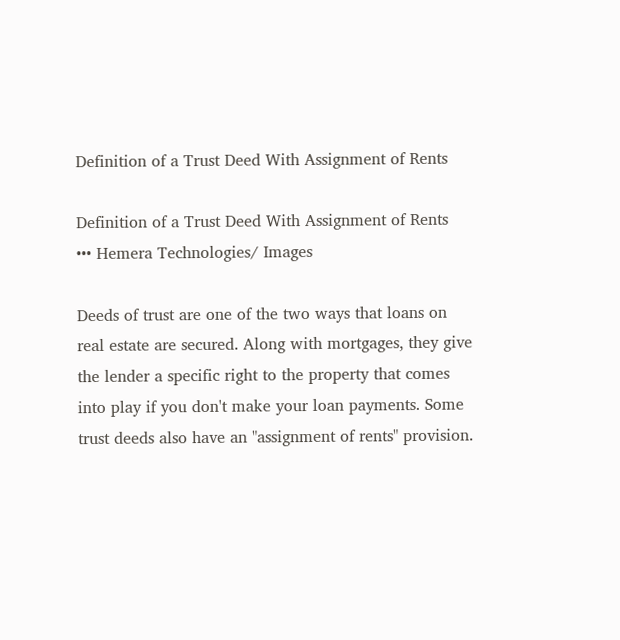Definition of a Trust Deed With Assignment of Rents

Definition of a Trust Deed With Assignment of Rents
••• Hemera Technologies/ Images

Deeds of trust are one of the two ways that loans on real estate are secured. Along with mortgages, they give the lender a specific right to the property that comes into play if you don't make your loan payments. Some trust deeds also have an "assignment of rents" provision.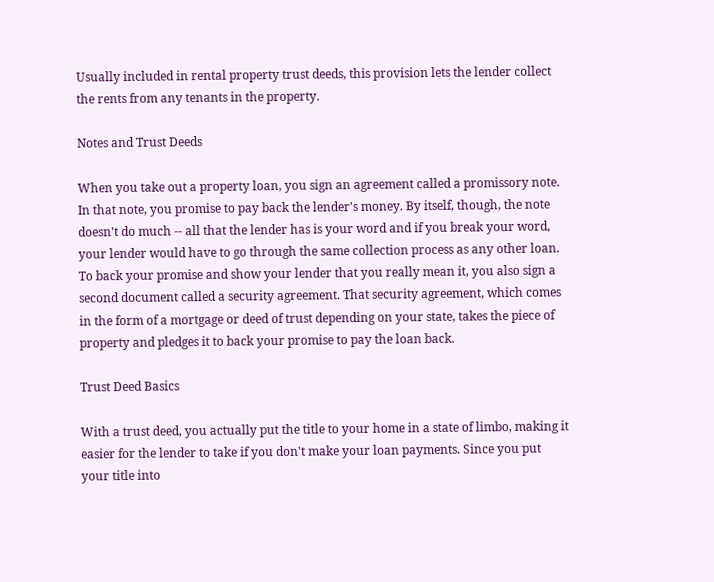Usually included in rental property trust deeds, this provision lets the lender collect the rents from any tenants in the property.

Notes and Trust Deeds

When you take out a property loan, you sign an agreement called a promissory note. In that note, you promise to pay back the lender's money. By itself, though, the note doesn't do much -- all that the lender has is your word and if you break your word, your lender would have to go through the same collection process as any other loan. To back your promise and show your lender that you really mean it, you also sign a second document called a security agreement. That security agreement, which comes in the form of a mortgage or deed of trust depending on your state, takes the piece of property and pledges it to back your promise to pay the loan back.

Trust Deed Basics

With a trust deed, you actually put the title to your home in a state of limbo, making it easier for the lender to take if you don't make your loan payments. Since you put your title into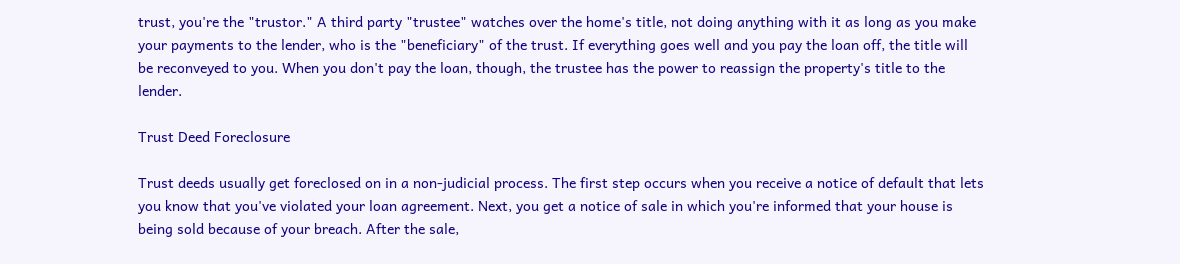trust, you're the "trustor." A third party "trustee" watches over the home's title, not doing anything with it as long as you make your payments to the lender, who is the "beneficiary" of the trust. If everything goes well and you pay the loan off, the title will be reconveyed to you. When you don't pay the loan, though, the trustee has the power to reassign the property's title to the lender.

Trust Deed Foreclosure

Trust deeds usually get foreclosed on in a non-judicial process. The first step occurs when you receive a notice of default that lets you know that you've violated your loan agreement. Next, you get a notice of sale in which you're informed that your house is being sold because of your breach. After the sale,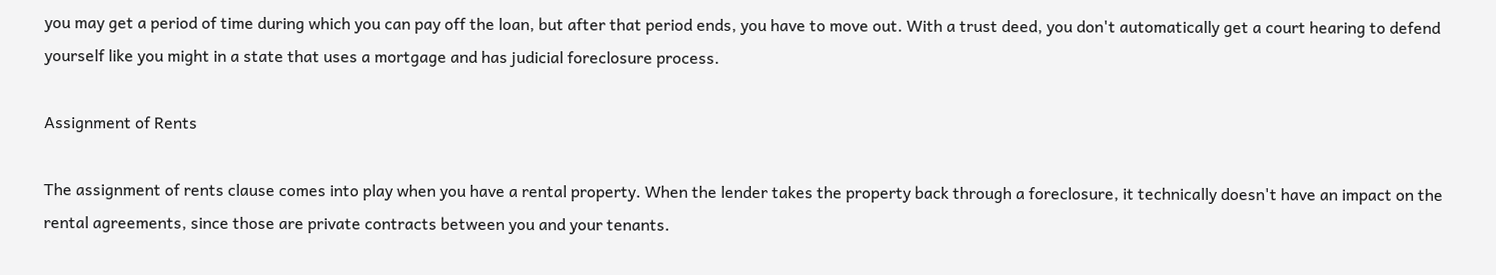you may get a period of time during which you can pay off the loan, but after that period ends, you have to move out. With a trust deed, you don't automatically get a court hearing to defend yourself like you might in a state that uses a mortgage and has judicial foreclosure process.

Assignment of Rents

The assignment of rents clause comes into play when you have a rental property. When the lender takes the property back through a foreclosure, it technically doesn't have an impact on the rental agreements, since those are private contracts between you and your tenants.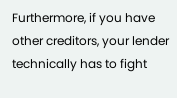Furthermore, if you have other creditors, your lender technically has to fight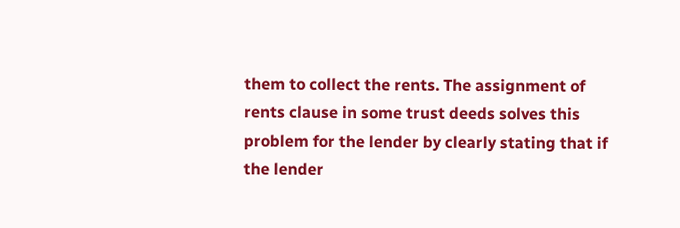them to collect the rents. The assignment of rents clause in some trust deeds solves this problem for the lender by clearly stating that if the lender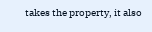takes the property, it also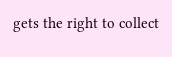gets the right to collect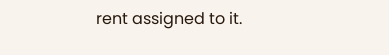rent assigned to it.